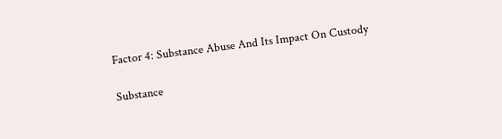Factor 4: Substance Abuse And Its Impact On Custody

Substance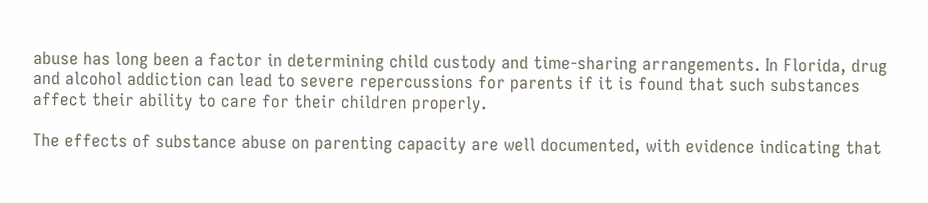abuse has long been a factor in determining child custody and time-sharing arrangements. In Florida, drug and alcohol addiction can lead to severe repercussions for parents if it is found that such substances affect their ability to care for their children properly.

The effects of substance abuse on parenting capacity are well documented, with evidence indicating that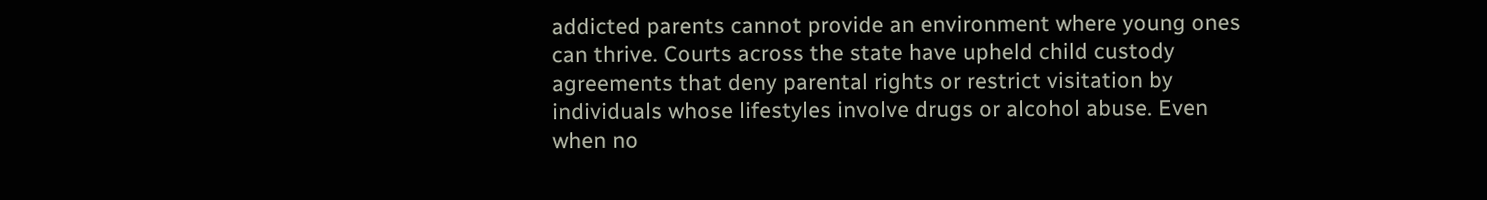addicted parents cannot provide an environment where young ones can thrive. Courts across the state have upheld child custody agreements that deny parental rights or restrict visitation by individuals whose lifestyles involve drugs or alcohol abuse. Even when no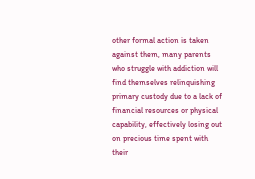other formal action is taken against them, many parents who struggle with addiction will find themselves relinquishing primary custody due to a lack of financial resources or physical capability, effectively losing out on precious time spent with their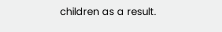children as a result.